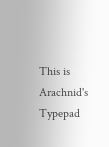This is Arachnid's Typepad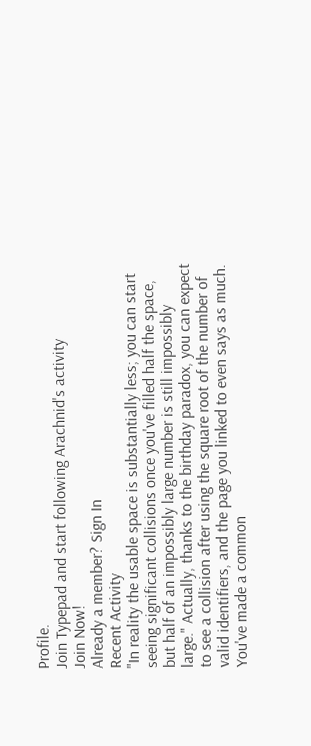Profile.
Join Typepad and start following Arachnid's activity
Join Now!
Already a member? Sign In
Recent Activity
"In reality the usable space is substantially less; you can start seeing significant collisions once you've filled half the space, but half of an impossibly large number is still impossibly large." Actually, thanks to the birthday paradox, you can expect to see a collision after using the square root of the number of valid identifiers, and the page you linked to even says as much. You've made a common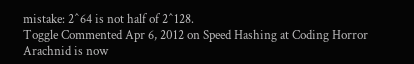mistake: 2^64 is not half of 2^128.
Toggle Commented Apr 6, 2012 on Speed Hashing at Coding Horror
Arachnid is now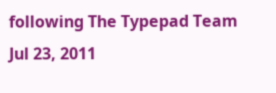following The Typepad Team
Jul 23, 2011